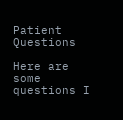Patient Questions

Here are some questions I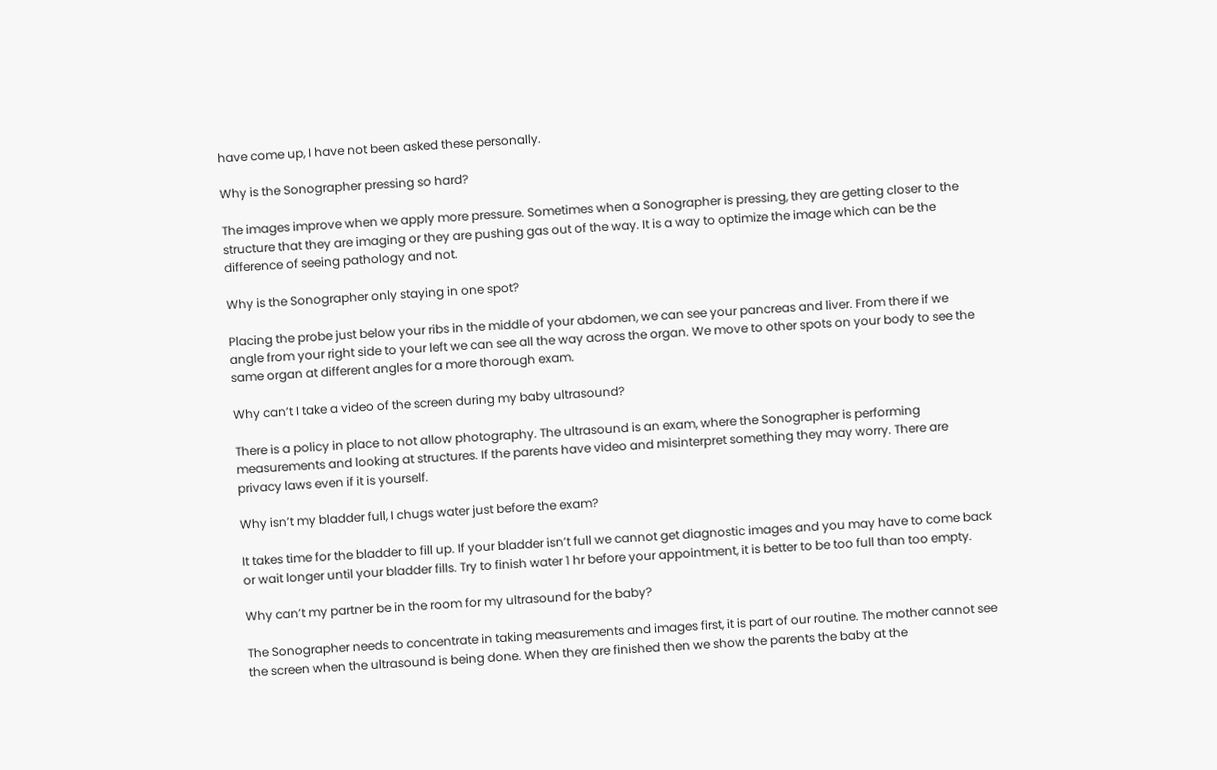have come up, I have not been asked these personally.

Why is the Sonographer pressing so hard?

The images improve when we apply more pressure. Sometimes when a Sonographer is pressing, they are getting closer to the structure that they are imaging or they are pushing gas out of the way. It is a way to optimize the image which can be the difference of seeing pathology and not.

Why is the Sonographer only staying in one spot?

Placing the probe just below your ribs in the middle of your abdomen, we can see your pancreas and liver. From there if we angle from your right side to your left we can see all the way across the organ. We move to other spots on your body to see the same organ at different angles for a more thorough exam.

Why can’t I take a video of the screen during my baby ultrasound?

There is a policy in place to not allow photography. The ultrasound is an exam, where the Sonographer is performing measurements and looking at structures. If the parents have video and misinterpret something they may worry. There are privacy laws even if it is yourself.

Why isn’t my bladder full, I chugs water just before the exam?

It takes time for the bladder to fill up. If your bladder isn’t full we cannot get diagnostic images and you may have to come back or wait longer until your bladder fills. Try to finish water 1 hr before your appointment, it is better to be too full than too empty.

Why can’t my partner be in the room for my ultrasound for the baby?

The Sonographer needs to concentrate in taking measurements and images first, it is part of our routine. The mother cannot see the screen when the ultrasound is being done. When they are finished then we show the parents the baby at the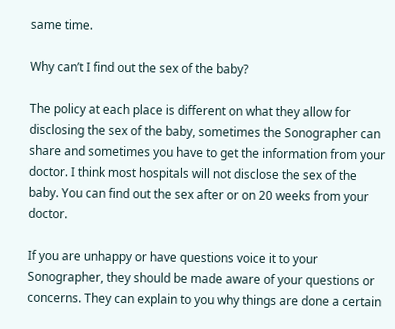same time.

Why can’t I find out the sex of the baby?

The policy at each place is different on what they allow for disclosing the sex of the baby, sometimes the Sonographer can share and sometimes you have to get the information from your doctor. I think most hospitals will not disclose the sex of the baby. You can find out the sex after or on 20 weeks from your doctor.

If you are unhappy or have questions voice it to your Sonographer, they should be made aware of your questions or concerns. They can explain to you why things are done a certain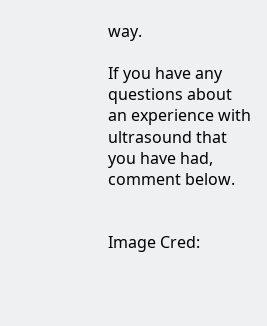way.

If you have any questions about an experience with ultrasound that you have had, comment below.


Image Cred: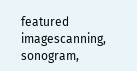featured imagescanning, sonogram,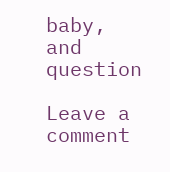baby, and question

Leave a comment